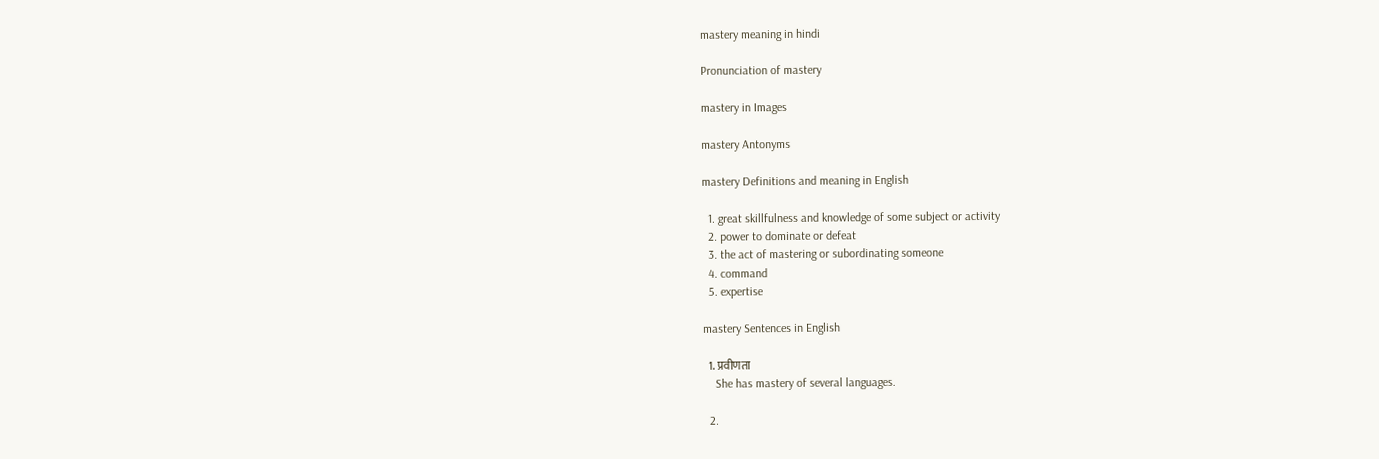mastery meaning in hindi

Pronunciation of mastery

mastery in Images

mastery Antonyms

mastery Definitions and meaning in English

  1. great skillfulness and knowledge of some subject or activity
  2. power to dominate or defeat
  3. the act of mastering or subordinating someone
  4. command
  5. expertise

mastery Sentences in English

  1. प्रवीणता
    She has mastery of several languages.

  2.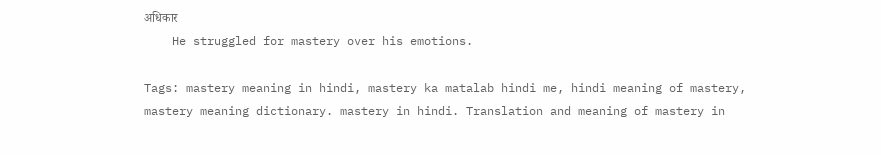अधिकार
    He struggled for mastery over his emotions.

Tags: mastery meaning in hindi, mastery ka matalab hindi me, hindi meaning of mastery, mastery meaning dictionary. mastery in hindi. Translation and meaning of mastery in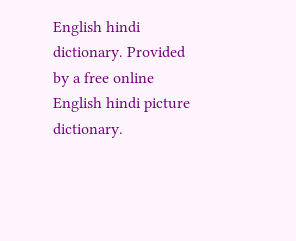English hindi dictionary. Provided by a free online English hindi picture dictionary.